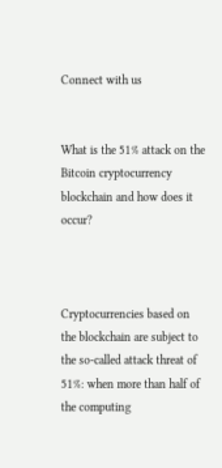Connect with us


What is the 51% attack on the Bitcoin cryptocurrency blockchain and how does it occur?



Cryptocurrencies based on the blockchain are subject to the so-called attack threat of 51%: when more than half of the computing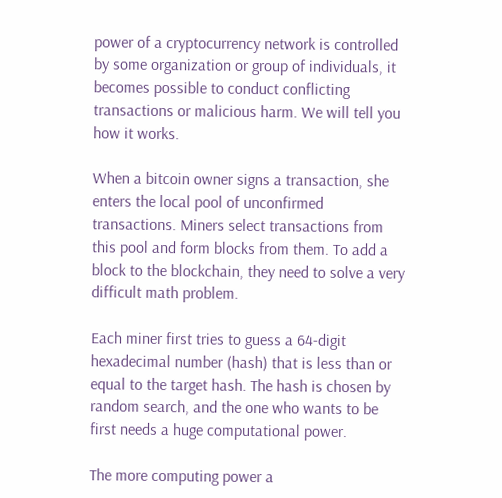power of a cryptocurrency network is controlled by some organization or group of individuals, it becomes possible to conduct conflicting transactions or malicious harm. We will tell you how it works.

When a bitcoin owner signs a transaction, she enters the local pool of unconfirmed transactions. Miners select transactions from this pool and form blocks from them. To add a block to the blockchain, they need to solve a very difficult math problem.

Each miner first tries to guess a 64-digit hexadecimal number (hash) that is less than or equal to the target hash. The hash is chosen by random search, and the one who wants to be first needs a huge computational power.

The more computing power a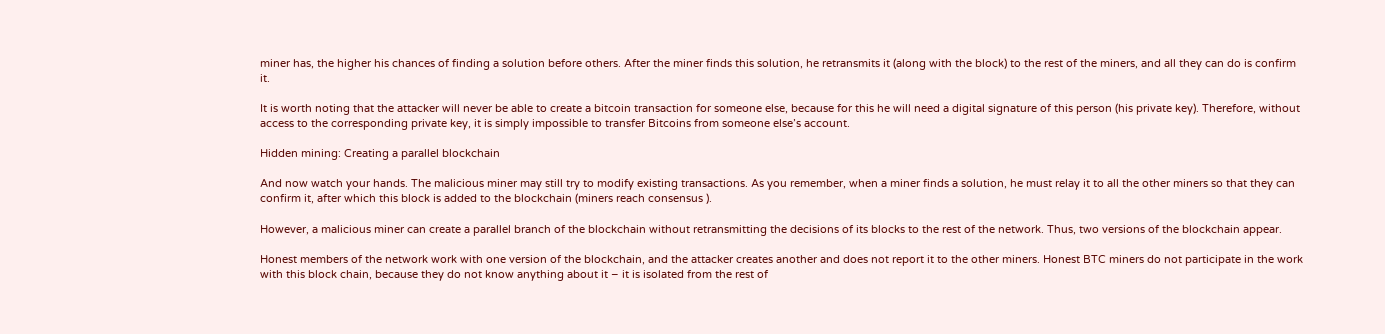miner has, the higher his chances of finding a solution before others. After the miner finds this solution, he retransmits it (along with the block) to the rest of the miners, and all they can do is confirm it.

It is worth noting that the attacker will never be able to create a bitcoin transaction for someone else, because for this he will need a digital signature of this person (his private key). Therefore, without access to the corresponding private key, it is simply impossible to transfer Bitcoins from someone else’s account.

Hidden mining: Creating a parallel blockchain

And now watch your hands. The malicious miner may still try to modify existing transactions. As you remember, when a miner finds a solution, he must relay it to all the other miners so that they can confirm it, after which this block is added to the blockchain (miners reach consensus ).

However, a malicious miner can create a parallel branch of the blockchain without retransmitting the decisions of its blocks to the rest of the network. Thus, two versions of the blockchain appear.

Honest members of the network work with one version of the blockchain, and the attacker creates another and does not report it to the other miners. Honest BTC miners do not participate in the work with this block chain, because they do not know anything about it – it is isolated from the rest of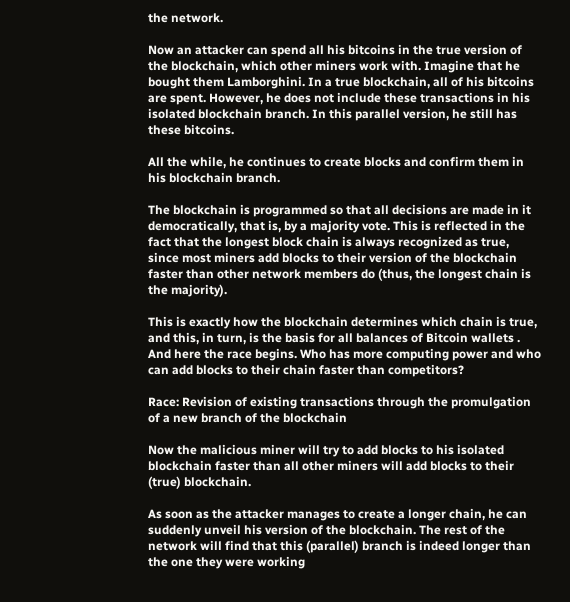the network.

Now an attacker can spend all his bitcoins in the true version of the blockchain, which other miners work with. Imagine that he bought them Lamborghini. In a true blockchain, all of his bitcoins are spent. However, he does not include these transactions in his isolated blockchain branch. In this parallel version, he still has these bitcoins.

All the while, he continues to create blocks and confirm them in his blockchain branch.

The blockchain is programmed so that all decisions are made in it democratically, that is, by a majority vote. This is reflected in the fact that the longest block chain is always recognized as true, since most miners add blocks to their version of the blockchain faster than other network members do (thus, the longest chain is the majority).

This is exactly how the blockchain determines which chain is true, and this, in turn, is the basis for all balances of Bitcoin wallets . And here the race begins. Who has more computing power and who can add blocks to their chain faster than competitors?

Race: Revision of existing transactions through the promulgation of a new branch of the blockchain

Now the malicious miner will try to add blocks to his isolated blockchain faster than all other miners will add blocks to their (true) blockchain.

As soon as the attacker manages to create a longer chain, he can suddenly unveil his version of the blockchain. The rest of the network will find that this (parallel) branch is indeed longer than the one they were working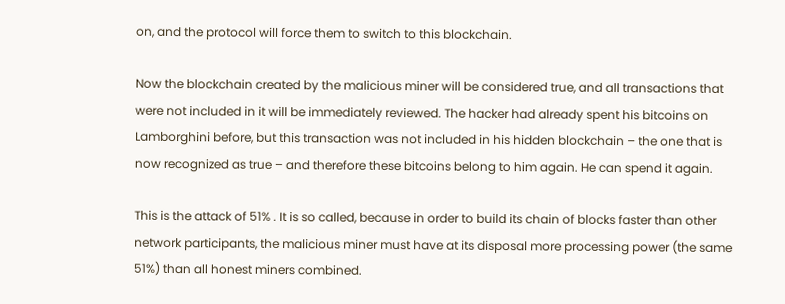on, and the protocol will force them to switch to this blockchain.

Now the blockchain created by the malicious miner will be considered true, and all transactions that were not included in it will be immediately reviewed. The hacker had already spent his bitcoins on Lamborghini before, but this transaction was not included in his hidden blockchain – the one that is now recognized as true – and therefore these bitcoins belong to him again. He can spend it again.

This is the attack of 51% . It is so called, because in order to build its chain of blocks faster than other network participants, the malicious miner must have at its disposal more processing power (the same 51%) than all honest miners combined.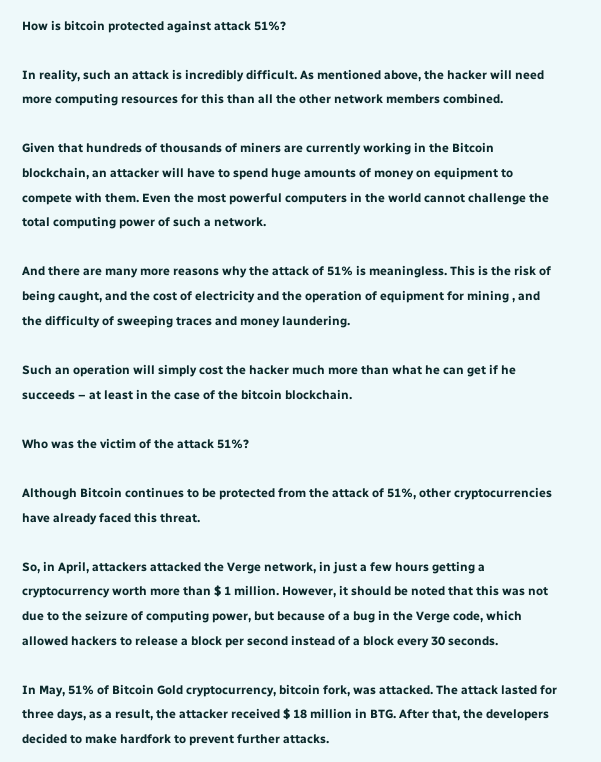How is bitcoin protected against attack 51%?

In reality, such an attack is incredibly difficult. As mentioned above, the hacker will need more computing resources for this than all the other network members combined.

Given that hundreds of thousands of miners are currently working in the Bitcoin blockchain, an attacker will have to spend huge amounts of money on equipment to compete with them. Even the most powerful computers in the world cannot challenge the total computing power of such a network.

And there are many more reasons why the attack of 51% is meaningless. This is the risk of being caught, and the cost of electricity and the operation of equipment for mining , and the difficulty of sweeping traces and money laundering.

Such an operation will simply cost the hacker much more than what he can get if he succeeds – at least in the case of the bitcoin blockchain.

Who was the victim of the attack 51%?

Although Bitcoin continues to be protected from the attack of 51%, other cryptocurrencies have already faced this threat.

So, in April, attackers attacked the Verge network, in just a few hours getting a cryptocurrency worth more than $ 1 million. However, it should be noted that this was not due to the seizure of computing power, but because of a bug in the Verge code, which allowed hackers to release a block per second instead of a block every 30 seconds.

In May, 51% of Bitcoin Gold cryptocurrency, bitcoin fork, was attacked. The attack lasted for three days, as a result, the attacker received $ 18 million in BTG. After that, the developers decided to make hardfork to prevent further attacks.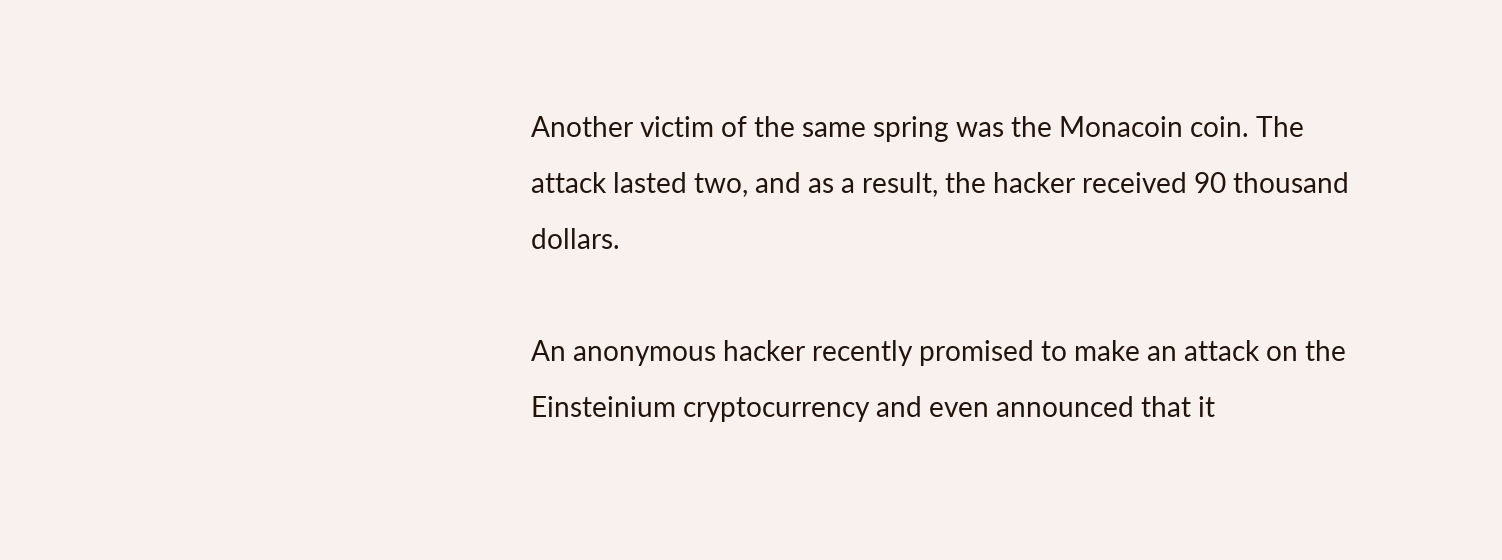Another victim of the same spring was the Monacoin coin. The attack lasted two, and as a result, the hacker received 90 thousand dollars.

An anonymous hacker recently promised to make an attack on the Einsteinium cryptocurrency and even announced that it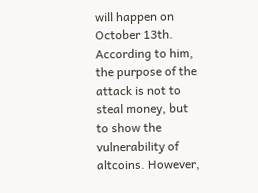will happen on October 13th. According to him, the purpose of the attack is not to steal money, but to show the vulnerability of altcoins. However,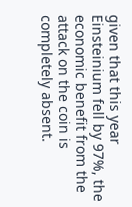given that this year Einsteinium fell by 97%, the economic benefit from the attack on the coin is completely absent.